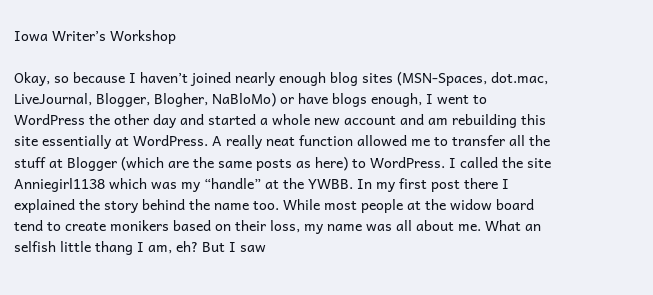Iowa Writer’s Workshop

Okay, so because I haven’t joined nearly enough blog sites (MSN-Spaces, dot.mac, LiveJournal, Blogger, Blogher, NaBloMo) or have blogs enough, I went to WordPress the other day and started a whole new account and am rebuilding this site essentially at WordPress. A really neat function allowed me to transfer all the stuff at Blogger (which are the same posts as here) to WordPress. I called the site Anniegirl1138 which was my “handle” at the YWBB. In my first post there I explained the story behind the name too. While most people at the widow board tend to create monikers based on their loss, my name was all about me. What an selfish little thang I am, eh? But I saw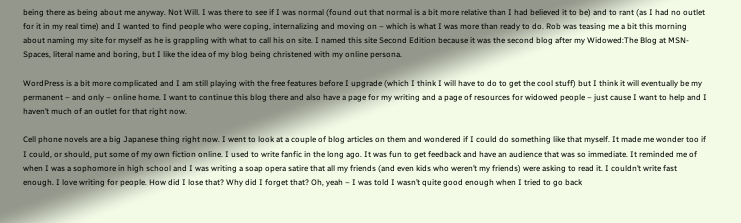being there as being about me anyway. Not Will. I was there to see if I was normal (found out that normal is a bit more relative than I had believed it to be) and to rant (as I had no outlet for it in my real time) and I wanted to find people who were coping, internalizing and moving on – which is what I was more than ready to do. Rob was teasing me a bit this morning about naming my site for myself as he is grappling with what to call his on site. I named this site Second Edition because it was the second blog after my Widowed:The Blog at MSN-Spaces, literal name and boring, but I like the idea of my blog being christened with my online persona.

WordPress is a bit more complicated and I am still playing with the free features before I upgrade (which I think I will have to do to get the cool stuff) but I think it will eventually be my permanent – and only – online home. I want to continue this blog there and also have a page for my writing and a page of resources for widowed people – just cause I want to help and I haven’t much of an outlet for that right now.

Cell phone novels are a big Japanese thing right now. I went to look at a couple of blog articles on them and wondered if I could do something like that myself. It made me wonder too if I could, or should, put some of my own fiction online. I used to write fanfic in the long ago. It was fun to get feedback and have an audience that was so immediate. It reminded me of when I was a sophomore in high school and I was writing a soap opera satire that all my friends (and even kids who weren’t my friends) were asking to read it. I couldn’t write fast enough. I love writing for people. How did I lose that? Why did I forget that? Oh, yeah – I was told I wasn’t quite good enough when I tried to go back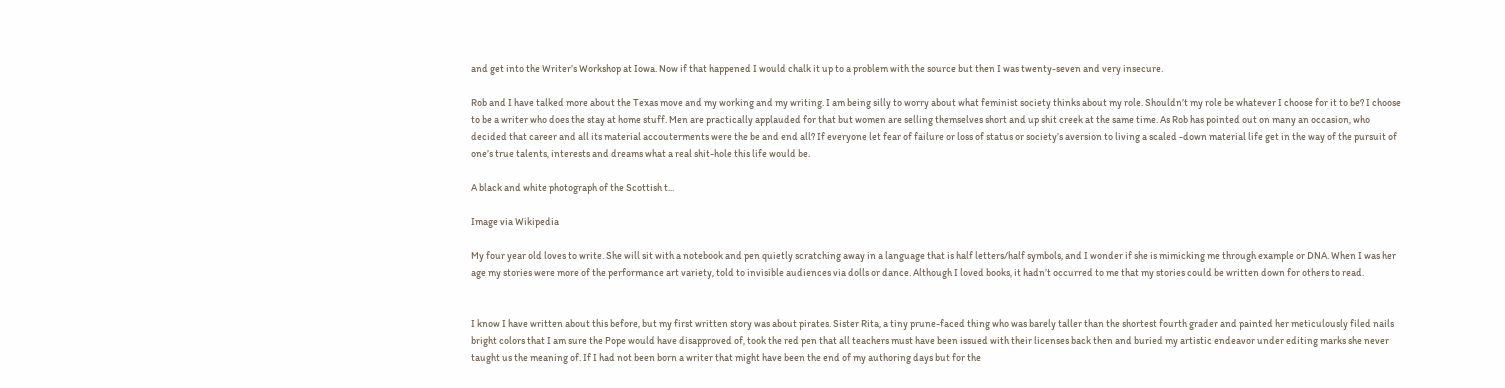and get into the Writer’s Workshop at Iowa. Now if that happened I would chalk it up to a problem with the source but then I was twenty-seven and very insecure.

Rob and I have talked more about the Texas move and my working and my writing. I am being silly to worry about what feminist society thinks about my role. Shouldn’t my role be whatever I choose for it to be? I choose to be a writer who does the stay at home stuff. Men are practically applauded for that but women are selling themselves short and up shit creek at the same time. As Rob has pointed out on many an occasion, who decided that career and all its material accouterments were the be and end all? If everyone let fear of failure or loss of status or society’s aversion to living a scaled -down material life get in the way of the pursuit of one’s true talents, interests and dreams what a real shit-hole this life would be.

A black and white photograph of the Scottish t...

Image via Wikipedia

My four year old loves to write. She will sit with a notebook and pen quietly scratching away in a language that is half letters/half symbols, and I wonder if she is mimicking me through example or DNA. When I was her age my stories were more of the performance art variety, told to invisible audiences via dolls or dance. Although I loved books, it hadn’t occurred to me that my stories could be written down for others to read.


I know I have written about this before, but my first written story was about pirates. Sister Rita, a tiny prune-faced thing who was barely taller than the shortest fourth grader and painted her meticulously filed nails bright colors that I am sure the Pope would have disapproved of, took the red pen that all teachers must have been issued with their licenses back then and buried my artistic endeavor under editing marks she never taught us the meaning of. If I had not been born a writer that might have been the end of my authoring days but for the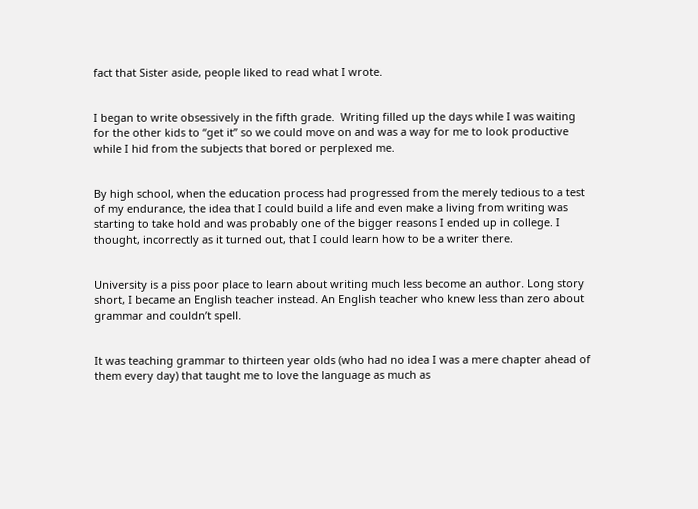fact that Sister aside, people liked to read what I wrote.


I began to write obsessively in the fifth grade.  Writing filled up the days while I was waiting for the other kids to “get it” so we could move on and was a way for me to look productive while I hid from the subjects that bored or perplexed me.


By high school, when the education process had progressed from the merely tedious to a test of my endurance, the idea that I could build a life and even make a living from writing was starting to take hold and was probably one of the bigger reasons I ended up in college. I thought, incorrectly as it turned out, that I could learn how to be a writer there.


University is a piss poor place to learn about writing much less become an author. Long story short, I became an English teacher instead. An English teacher who knew less than zero about grammar and couldn’t spell.


It was teaching grammar to thirteen year olds (who had no idea I was a mere chapter ahead of them every day) that taught me to love the language as much as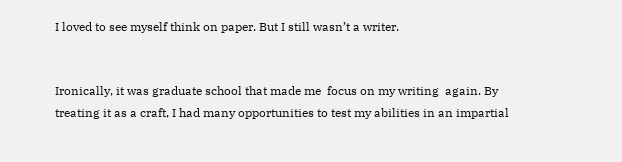I loved to see myself think on paper. But I still wasn’t a writer.


Ironically, it was graduate school that made me  focus on my writing  again. By treating it as a craft, I had many opportunities to test my abilities in an impartial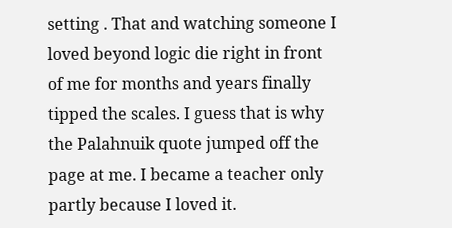setting . That and watching someone I loved beyond logic die right in front of me for months and years finally tipped the scales. I guess that is why the Palahnuik quote jumped off the page at me. I became a teacher only partly because I loved it.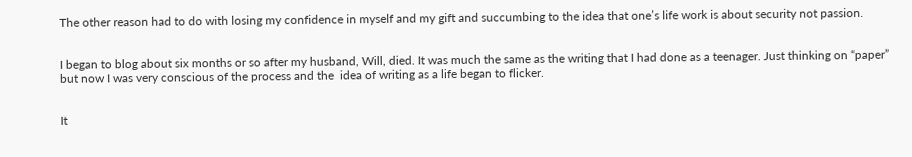The other reason had to do with losing my confidence in myself and my gift and succumbing to the idea that one’s life work is about security not passion.


I began to blog about six months or so after my husband, Will, died. It was much the same as the writing that I had done as a teenager. Just thinking on “paper” but now I was very conscious of the process and the  idea of writing as a life began to flicker.


It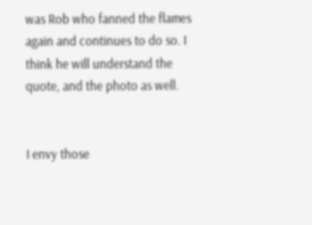was Rob who fanned the flames again and continues to do so. I think he will understand the quote, and the photo as well.


I envy those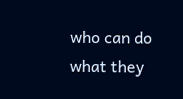who can do what they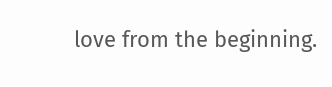love from the beginning.